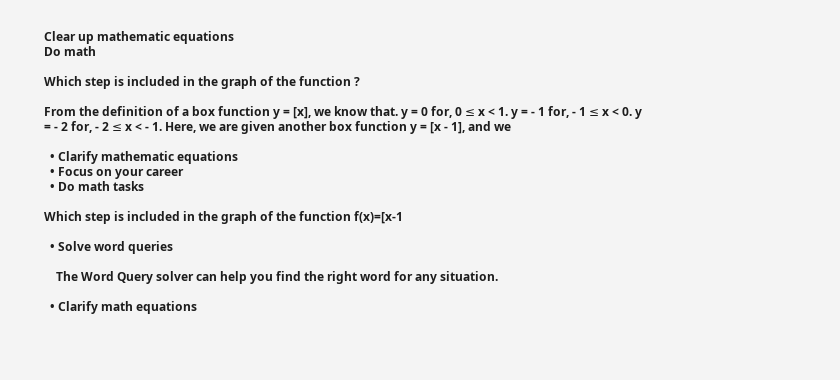Clear up mathematic equations
Do math

Which step is included in the graph of the function ?

From the definition of a box function y = [x], we know that. y = 0 for, 0 ≤ x < 1. y = - 1 for, - 1 ≤ x < 0. y = - 2 for, - 2 ≤ x < - 1. Here, we are given another box function y = [x - 1], and we

  • Clarify mathematic equations
  • Focus on your career
  • Do math tasks

Which step is included in the graph of the function f(x)=[x-1

  • Solve word queries

    The Word Query solver can help you find the right word for any situation.

  • Clarify math equations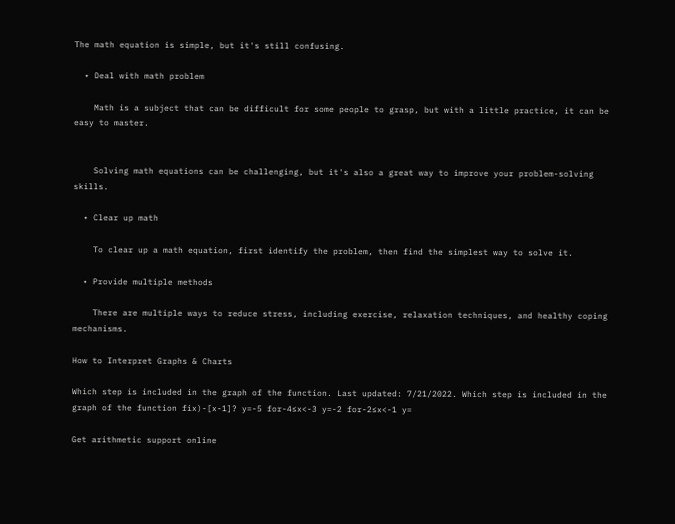The math equation is simple, but it's still confusing.

  • Deal with math problem

    Math is a subject that can be difficult for some people to grasp, but with a little practice, it can be easy to master.


    Solving math equations can be challenging, but it's also a great way to improve your problem-solving skills.

  • Clear up math

    To clear up a math equation, first identify the problem, then find the simplest way to solve it.

  • Provide multiple methods

    There are multiple ways to reduce stress, including exercise, relaxation techniques, and healthy coping mechanisms.

How to Interpret Graphs & Charts

Which step is included in the graph of the function. Last updated: 7/21/2022. Which step is included in the graph of the function fix)-[x-1]? y=-5 for-4≤x<-3 y=-2 for-2≤x<-1 y=

Get arithmetic support online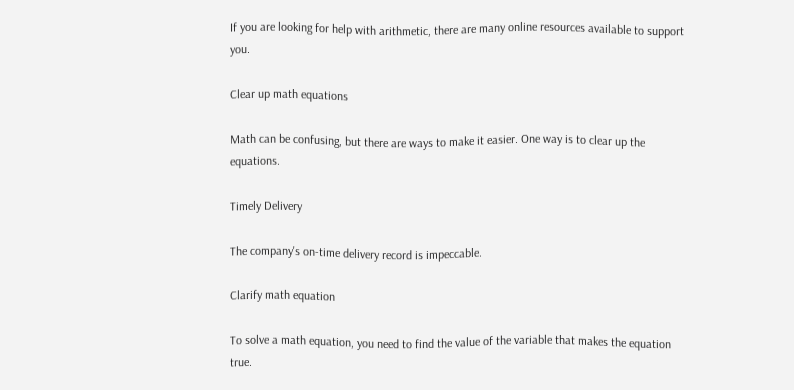If you are looking for help with arithmetic, there are many online resources available to support you.

Clear up math equations

Math can be confusing, but there are ways to make it easier. One way is to clear up the equations.

Timely Delivery

The company's on-time delivery record is impeccable.

Clarify math equation

To solve a math equation, you need to find the value of the variable that makes the equation true.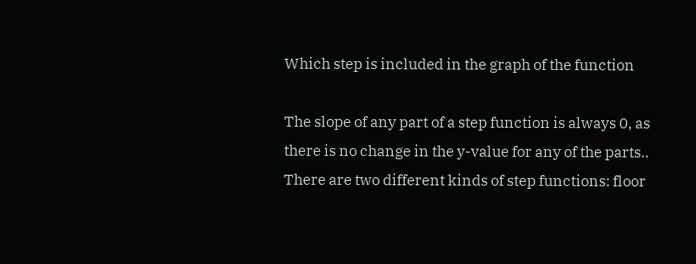Which step is included in the graph of the function

The slope of any part of a step function is always 0, as there is no change in the y-value for any of the parts.. There are two different kinds of step functions: floor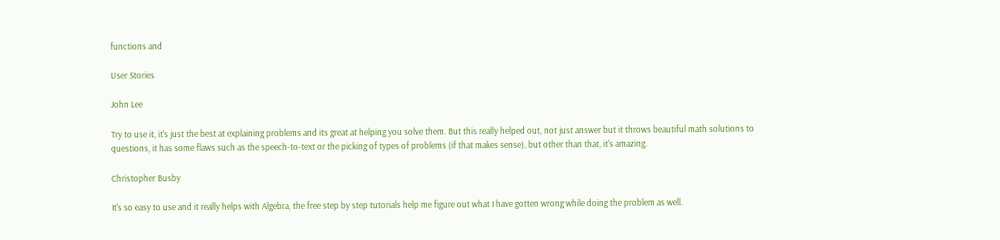functions and

User Stories

John Lee

Try to use it, it's just the best at explaining problems and its great at helping you solve them. But this really helped out, not just answer but it throws beautiful math solutions to questions, it has some flaws such as the speech-to-text or the picking of types of problems (if that makes sense), but other than that, it's amazing.

Christopher Busby

It's so easy to use and it really helps with Algebra, the free step by step tutorials help me figure out what I have gotten wrong while doing the problem as well.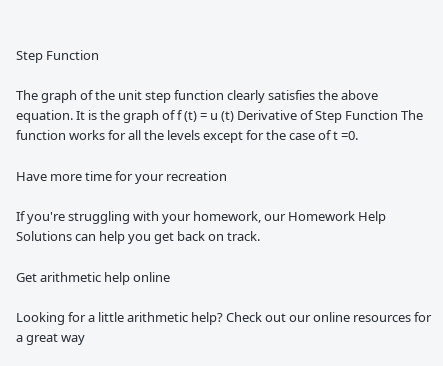Step Function

The graph of the unit step function clearly satisfies the above equation. It is the graph of f (t) = u (t) Derivative of Step Function The function works for all the levels except for the case of t =0.

Have more time for your recreation

If you're struggling with your homework, our Homework Help Solutions can help you get back on track.

Get arithmetic help online

Looking for a little arithmetic help? Check out our online resources for a great way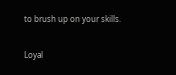to brush up on your skills.

Loyal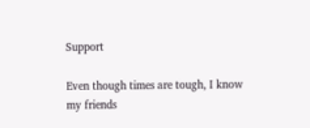Support

Even though times are tough, I know my friends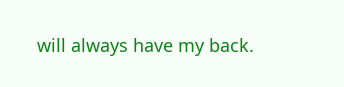will always have my back.